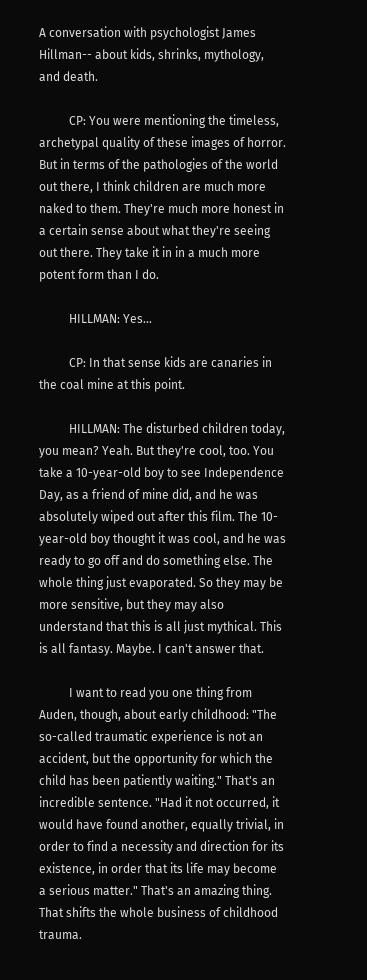A conversation with psychologist James Hillman-- about kids, shrinks, mythology, and death.

          CP: You were mentioning the timeless, archetypal quality of these images of horror. But in terms of the pathologies of the world out there, I think children are much more naked to them. They're much more honest in a certain sense about what they're seeing out there. They take it in in a much more potent form than I do.

          HILLMAN: Yes...

          CP: In that sense kids are canaries in the coal mine at this point.

          HILLMAN: The disturbed children today, you mean? Yeah. But they're cool, too. You take a 10-year-old boy to see Independence Day, as a friend of mine did, and he was absolutely wiped out after this film. The 10-year-old boy thought it was cool, and he was ready to go off and do something else. The whole thing just evaporated. So they may be more sensitive, but they may also understand that this is all just mythical. This is all fantasy. Maybe. I can't answer that.

          I want to read you one thing from Auden, though, about early childhood: "The so-called traumatic experience is not an accident, but the opportunity for which the child has been patiently waiting." That's an incredible sentence. "Had it not occurred, it would have found another, equally trivial, in order to find a necessity and direction for its existence, in order that its life may become a serious matter." That's an amazing thing. That shifts the whole business of childhood trauma.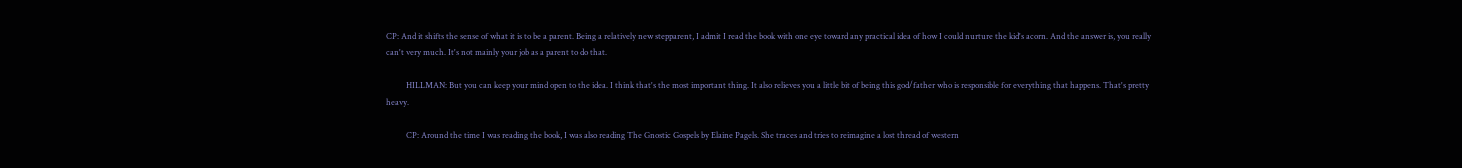CP: And it shifts the sense of what it is to be a parent. Being a relatively new stepparent, I admit I read the book with one eye toward any practical idea of how I could nurture the kid's acorn. And the answer is, you really can't very much. It's not mainly your job as a parent to do that.

          HILLMAN: But you can keep your mind open to the idea. I think that's the most important thing. It also relieves you a little bit of being this god/father who is responsible for everything that happens. That's pretty heavy.

          CP: Around the time I was reading the book, I was also reading The Gnostic Gospels by Elaine Pagels. She traces and tries to reimagine a lost thread of western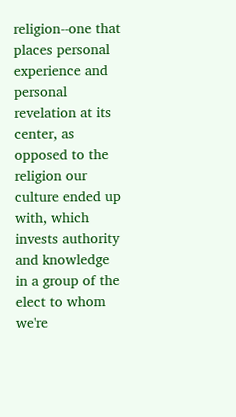religion--one that places personal experience and personal revelation at its center, as opposed to the religion our culture ended up with, which invests authority and knowledge in a group of the elect to whom we're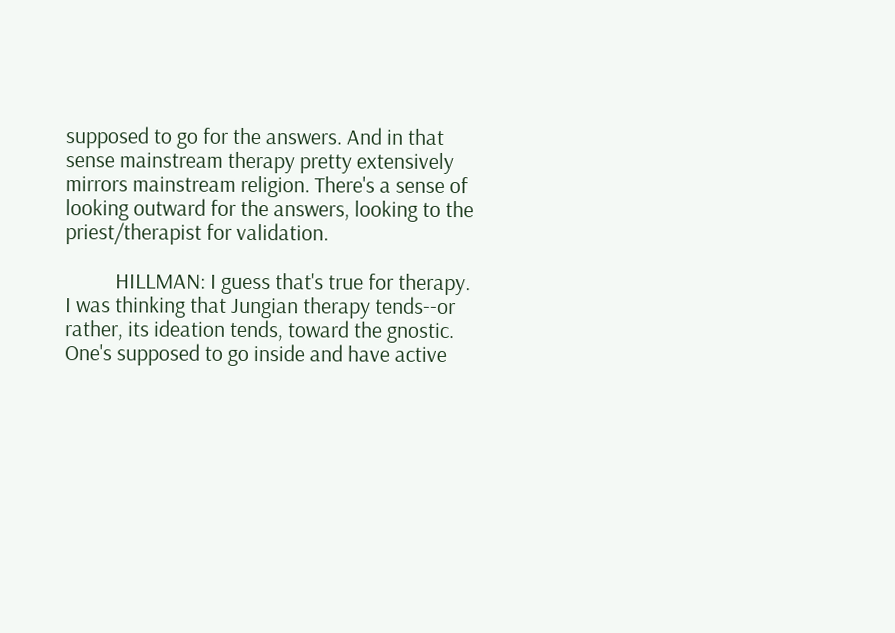supposed to go for the answers. And in that sense mainstream therapy pretty extensively mirrors mainstream religion. There's a sense of looking outward for the answers, looking to the priest/therapist for validation.

          HILLMAN: I guess that's true for therapy. I was thinking that Jungian therapy tends--or rather, its ideation tends, toward the gnostic. One's supposed to go inside and have active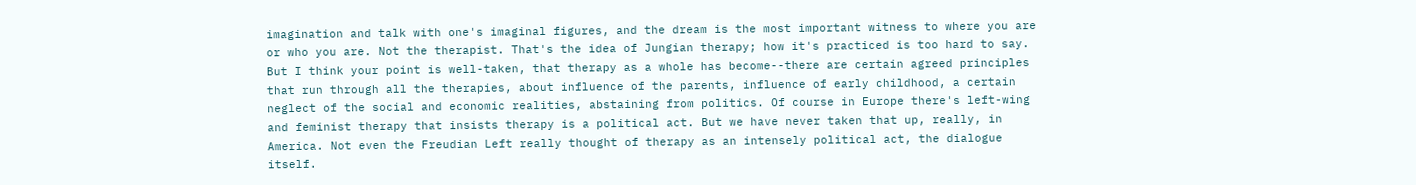imagination and talk with one's imaginal figures, and the dream is the most important witness to where you are or who you are. Not the therapist. That's the idea of Jungian therapy; how it's practiced is too hard to say. But I think your point is well-taken, that therapy as a whole has become--there are certain agreed principles that run through all the therapies, about influence of the parents, influence of early childhood, a certain neglect of the social and economic realities, abstaining from politics. Of course in Europe there's left-wing and feminist therapy that insists therapy is a political act. But we have never taken that up, really, in America. Not even the Freudian Left really thought of therapy as an intensely political act, the dialogue itself.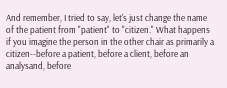And remember, I tried to say, let's just change the name of the patient from "patient" to "citizen." What happens if you imagine the person in the other chair as primarily a citizen--before a patient, before a client, before an analysand, before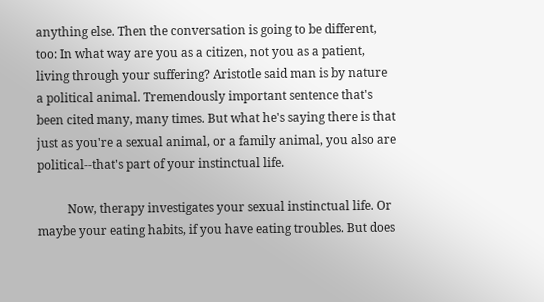anything else. Then the conversation is going to be different, too: In what way are you as a citizen, not you as a patient, living through your suffering? Aristotle said man is by nature a political animal. Tremendously important sentence that's been cited many, many times. But what he's saying there is that just as you're a sexual animal, or a family animal, you also are political--that's part of your instinctual life.

          Now, therapy investigates your sexual instinctual life. Or maybe your eating habits, if you have eating troubles. But does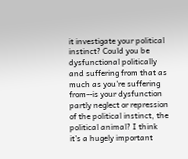it investigate your political instinct? Could you be dysfunctional politically and suffering from that as much as you're suffering from--is your dysfunction partly neglect or repression of the political instinct, the political animal? I think it's a hugely important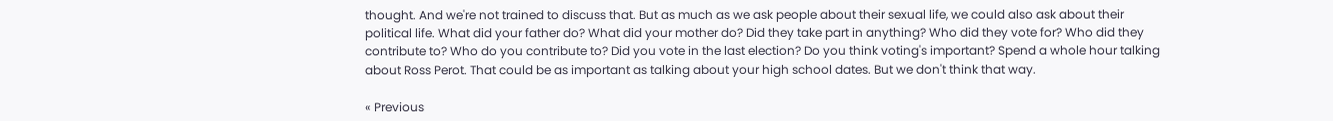thought. And we're not trained to discuss that. But as much as we ask people about their sexual life, we could also ask about their political life. What did your father do? What did your mother do? Did they take part in anything? Who did they vote for? Who did they contribute to? Who do you contribute to? Did you vote in the last election? Do you think voting's important? Spend a whole hour talking about Ross Perot. That could be as important as talking about your high school dates. But we don't think that way.

« Previous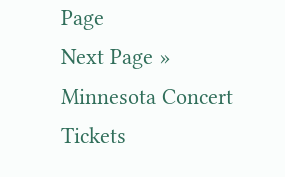Page
Next Page »
Minnesota Concert Tickets